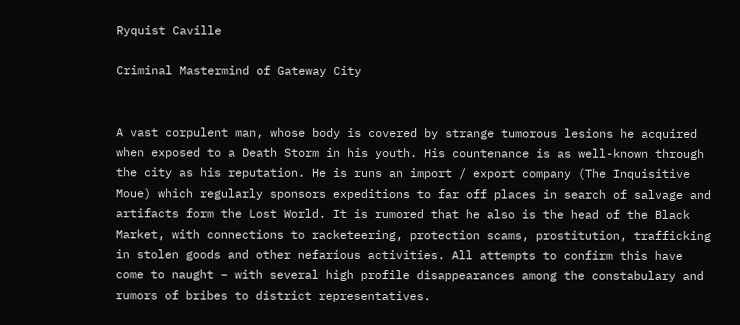Ryquist Caville

Criminal Mastermind of Gateway City


A vast corpulent man, whose body is covered by strange tumorous lesions he acquired when exposed to a Death Storm in his youth. His countenance is as well-known through the city as his reputation. He is runs an import / export company (The Inquisitive Moue) which regularly sponsors expeditions to far off places in search of salvage and artifacts form the Lost World. It is rumored that he also is the head of the Black Market, with connections to racketeering, protection scams, prostitution, trafficking in stolen goods and other nefarious activities. All attempts to confirm this have come to naught – with several high profile disappearances among the constabulary and rumors of bribes to district representatives.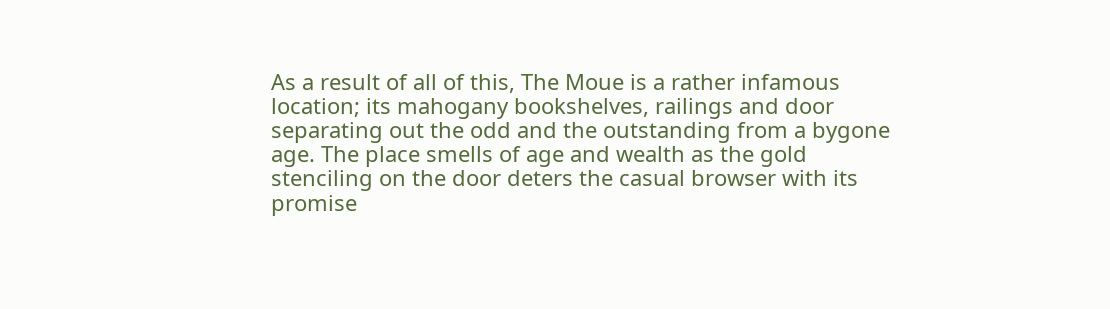As a result of all of this, The Moue is a rather infamous location; its mahogany bookshelves, railings and door separating out the odd and the outstanding from a bygone age. The place smells of age and wealth as the gold stenciling on the door deters the casual browser with its promise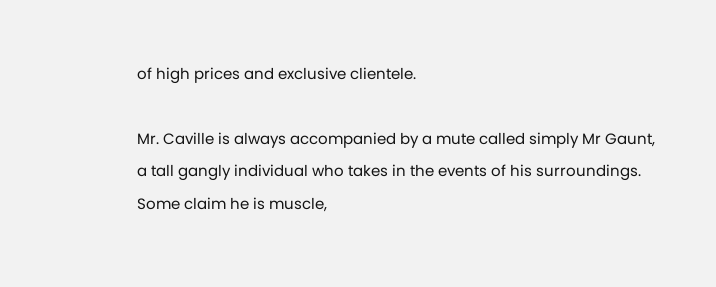of high prices and exclusive clientele.

Mr. Caville is always accompanied by a mute called simply Mr Gaunt, a tall gangly individual who takes in the events of his surroundings. Some claim he is muscle,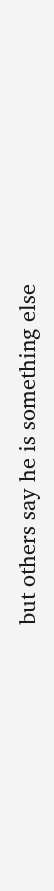but others say he is something else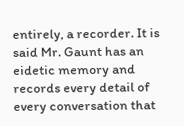entirely, a recorder. It is said Mr. Gaunt has an eidetic memory and records every detail of every conversation that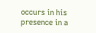occurs in his presence in a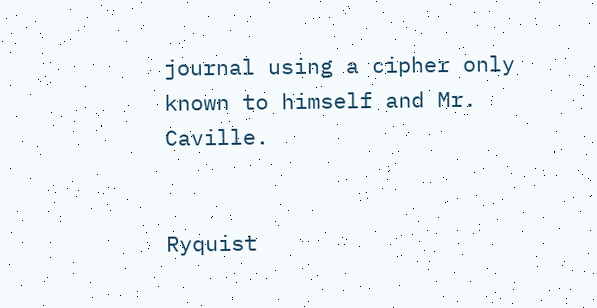journal using a cipher only known to himself and Mr. Caville.


Ryquist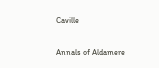Caville

Annals of Aldamere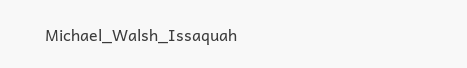Michael_Walsh_Issaquah